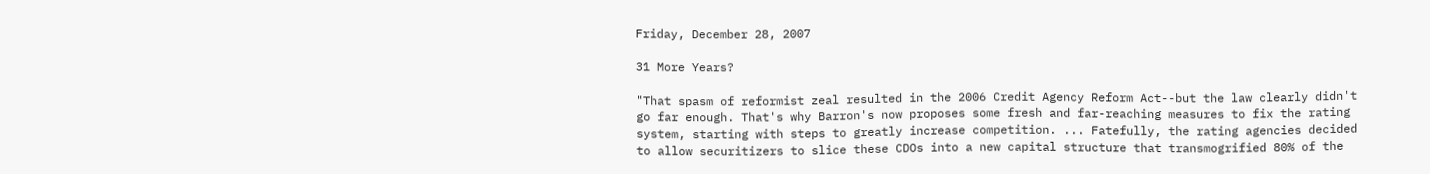Friday, December 28, 2007

31 More Years?

"That spasm of reformist zeal resulted in the 2006 Credit Agency Reform Act--but the law clearly didn't go far enough. That's why Barron's now proposes some fresh and far-reaching measures to fix the rating system, starting with steps to greatly increase competition. ... Fatefully, the rating agencies decided to allow securitizers to slice these CDOs into a new capital structure that transmogrified 80% of the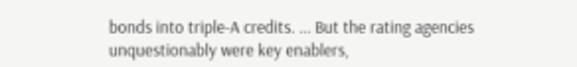bonds into triple-A credits. ... But the rating agencies unquestionably were key enablers,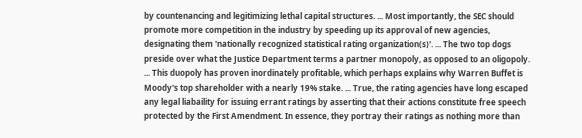by countenancing and legitimizing lethal capital structures. ... Most importantly, the SEC should promote more competition in the industry by speeding up its approval of new agencies, designating them 'nationally recognized statistical rating organization(s)'. ... The two top dogs preside over what the Justice Department terms a partner monopoly, as opposed to an oligopoly. ... This duopoly has proven inordinately profitable, which perhaps explains why Warren Buffet is Moody's top shareholder with a nearly 19% stake. ... True, the rating agencies have long escaped any legal liabaility for issuing errant ratings by asserting that their actions constitute free speech protected by the First Amendment. In essence, they portray their ratings as nothing more than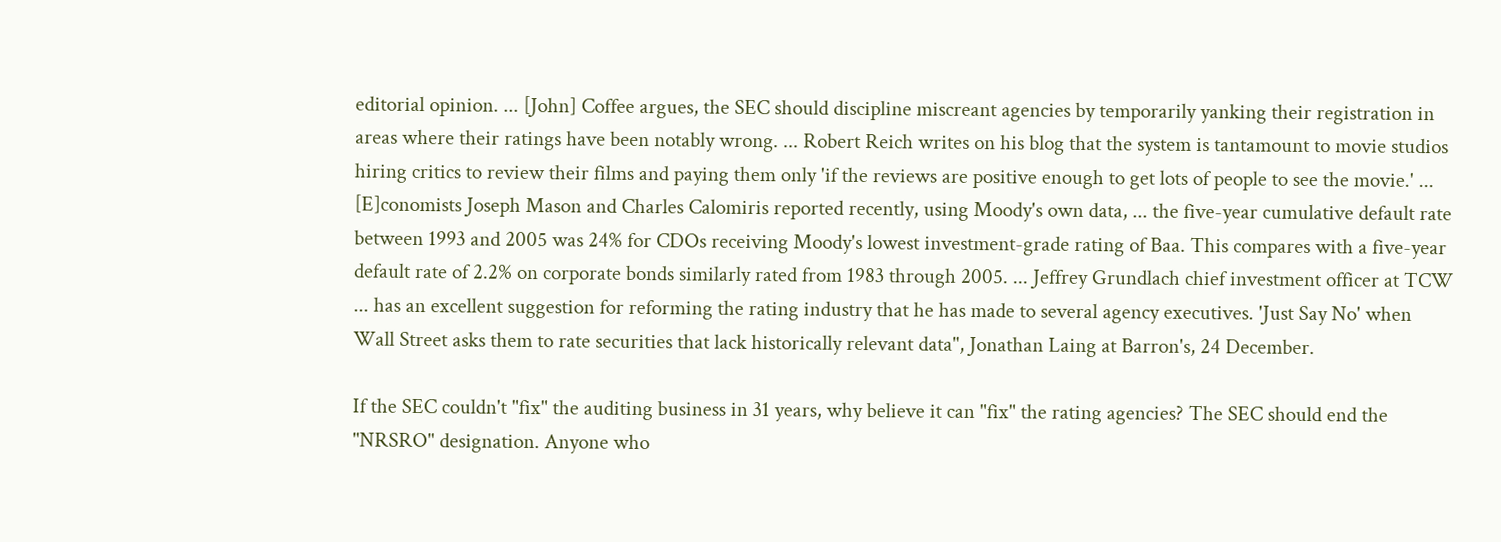editorial opinion. ... [John] Coffee argues, the SEC should discipline miscreant agencies by temporarily yanking their registration in areas where their ratings have been notably wrong. ... Robert Reich writes on his blog that the system is tantamount to movie studios hiring critics to review their films and paying them only 'if the reviews are positive enough to get lots of people to see the movie.' ... [E]conomists Joseph Mason and Charles Calomiris reported recently, using Moody's own data, ... the five-year cumulative default rate between 1993 and 2005 was 24% for CDOs receiving Moody's lowest investment-grade rating of Baa. This compares with a five-year default rate of 2.2% on corporate bonds similarly rated from 1983 through 2005. ... Jeffrey Grundlach chief investment officer at TCW ... has an excellent suggestion for reforming the rating industry that he has made to several agency executives. 'Just Say No' when Wall Street asks them to rate securities that lack historically relevant data", Jonathan Laing at Barron's, 24 December.

If the SEC couldn't "fix" the auditing business in 31 years, why believe it can "fix" the rating agencies? The SEC should end the "NRSRO" designation. Anyone who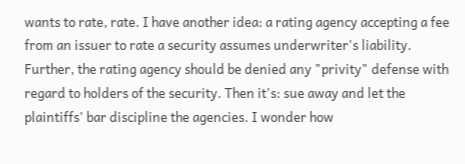wants to rate, rate. I have another idea: a rating agency accepting a fee from an issuer to rate a security assumes underwriter's liability. Further, the rating agency should be denied any "privity" defense with regard to holders of the security. Then it's: sue away and let the plaintiffs' bar discipline the agencies. I wonder how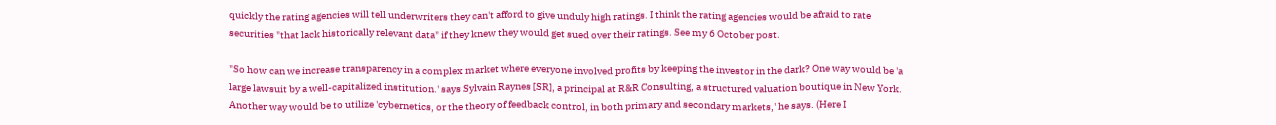quickly the rating agencies will tell underwriters they can't afford to give unduly high ratings. I think the rating agencies would be afraid to rate securities "that lack historically relevant data" if they knew they would get sued over their ratings. See my 6 October post.

"So how can we increase transparency in a complex market where everyone involved profits by keeping the investor in the dark? One way would be 'a large lawsuit by a well-capitalized institution.' says Sylvain Raynes [SR], a principal at R&R Consulting, a structured valuation boutique in New York. Another way would be to utilize 'cybernetics, or the theory of feedback control, in both primary and secondary markets,' he says. (Here I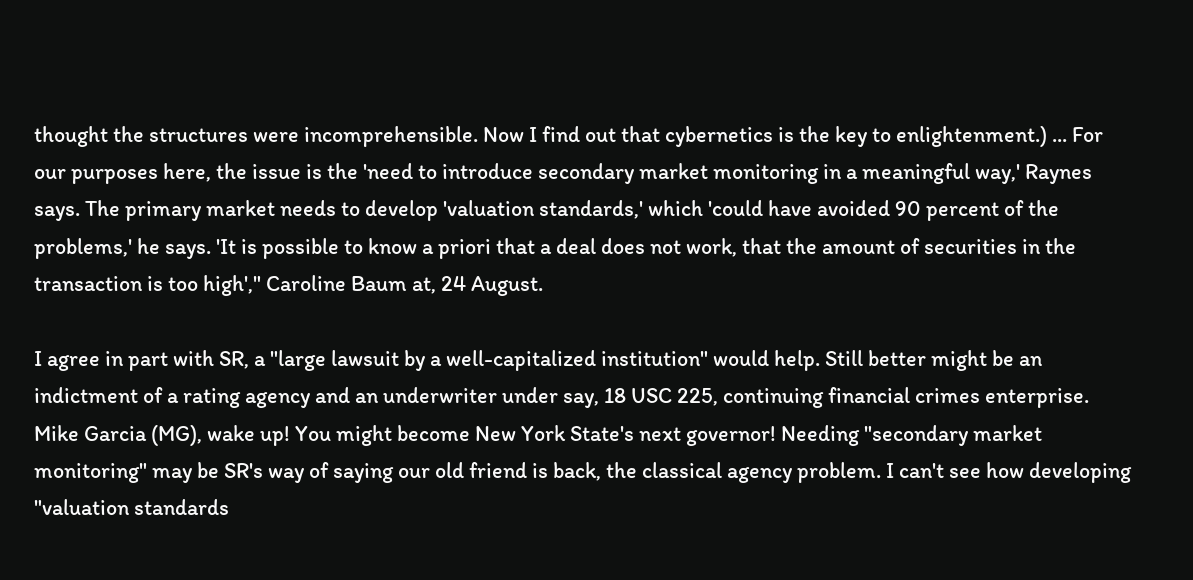thought the structures were incomprehensible. Now I find out that cybernetics is the key to enlightenment.) ... For our purposes here, the issue is the 'need to introduce secondary market monitoring in a meaningful way,' Raynes says. The primary market needs to develop 'valuation standards,' which 'could have avoided 90 percent of the problems,' he says. 'It is possible to know a priori that a deal does not work, that the amount of securities in the transaction is too high'," Caroline Baum at, 24 August.

I agree in part with SR, a "large lawsuit by a well-capitalized institution" would help. Still better might be an indictment of a rating agency and an underwriter under say, 18 USC 225, continuing financial crimes enterprise. Mike Garcia (MG), wake up! You might become New York State's next governor! Needing "secondary market monitoring" may be SR's way of saying our old friend is back, the classical agency problem. I can't see how developing "valuation standards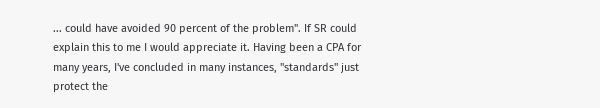... could have avoided 90 percent of the problem". If SR could explain this to me I would appreciate it. Having been a CPA for many years, I've concluded in many instances, "standards" just protect the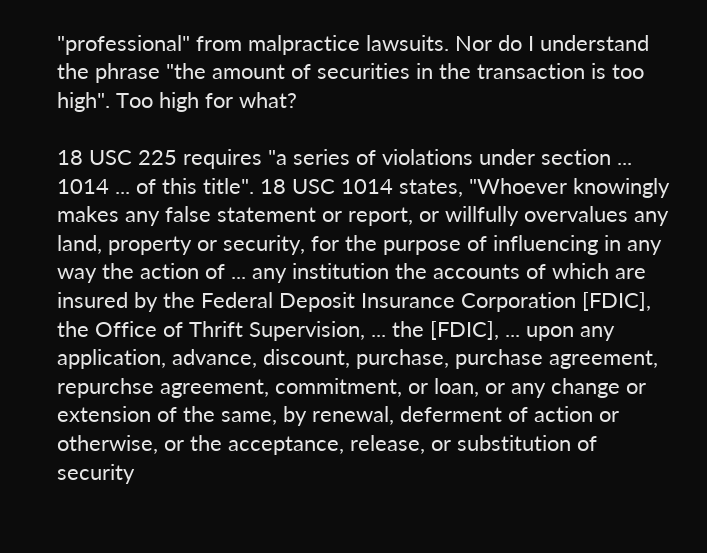"professional" from malpractice lawsuits. Nor do I understand the phrase "the amount of securities in the transaction is too high". Too high for what?

18 USC 225 requires "a series of violations under section ... 1014 ... of this title". 18 USC 1014 states, "Whoever knowingly makes any false statement or report, or willfully overvalues any land, property or security, for the purpose of influencing in any way the action of ... any institution the accounts of which are insured by the Federal Deposit Insurance Corporation [FDIC], the Office of Thrift Supervision, ... the [FDIC], ... upon any application, advance, discount, purchase, purchase agreement, repurchse agreement, commitment, or loan, or any change or extension of the same, by renewal, deferment of action or otherwise, or the acceptance, release, or substitution of security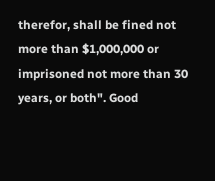therefor, shall be fined not more than $1,000,000 or imprisoned not more than 30 years, or both". Good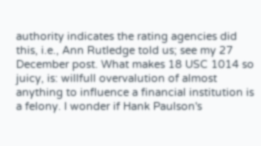authority indicates the rating agencies did this, i.e., Ann Rutledge told us; see my 27 December post. What makes 18 USC 1014 so juicy, is: willfull overvalution of almost anything to influence a financial institution is a felony. I wonder if Hank Paulson's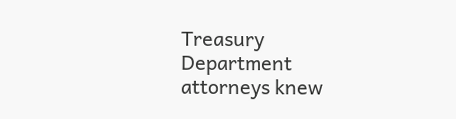Treasury Department attorneys knew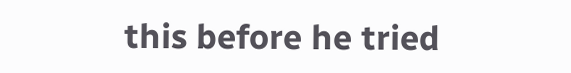this before he tried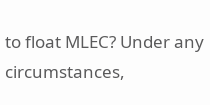to float MLEC? Under any circumstances,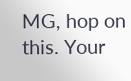MG, hop on this. Your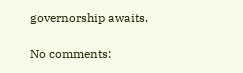governorship awaits.

No comments: